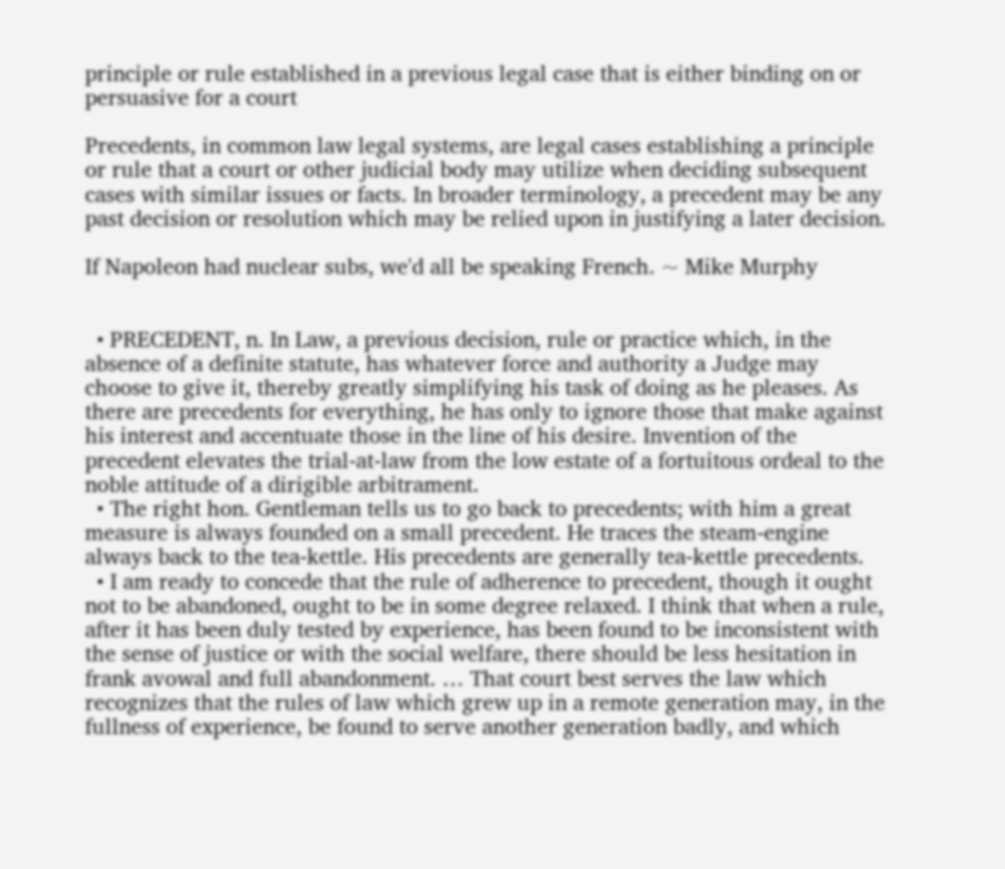principle or rule established in a previous legal case that is either binding on or persuasive for a court

Precedents, in common law legal systems, are legal cases establishing a principle or rule that a court or other judicial body may utilize when deciding subsequent cases with similar issues or facts. In broader terminology, a precedent may be any past decision or resolution which may be relied upon in justifying a later decision.

If Napoleon had nuclear subs, we'd all be speaking French. ~ Mike Murphy


  • PRECEDENT, n. In Law, a previous decision, rule or practice which, in the absence of a definite statute, has whatever force and authority a Judge may choose to give it, thereby greatly simplifying his task of doing as he pleases. As there are precedents for everything, he has only to ignore those that make against his interest and accentuate those in the line of his desire. Invention of the precedent elevates the trial-at-law from the low estate of a fortuitous ordeal to the noble attitude of a dirigible arbitrament.
  • The right hon. Gentleman tells us to go back to precedents; with him a great measure is always founded on a small precedent. He traces the steam-engine always back to the tea-kettle. His precedents are generally tea-kettle precedents.
  • I am ready to concede that the rule of adherence to precedent, though it ought not to be abandoned, ought to be in some degree relaxed. I think that when a rule, after it has been duly tested by experience, has been found to be inconsistent with the sense of justice or with the social welfare, there should be less hesitation in frank avowal and full abandonment. … That court best serves the law which recognizes that the rules of law which grew up in a remote generation may, in the fullness of experience, be found to serve another generation badly, and which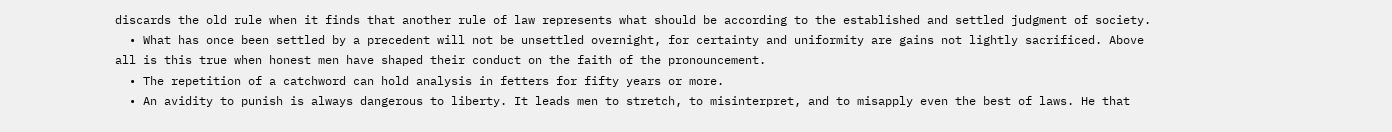discards the old rule when it finds that another rule of law represents what should be according to the established and settled judgment of society.
  • What has once been settled by a precedent will not be unsettled overnight, for certainty and uniformity are gains not lightly sacrificed. Above all is this true when honest men have shaped their conduct on the faith of the pronouncement.
  • The repetition of a catchword can hold analysis in fetters for fifty years or more.
  • An avidity to punish is always dangerous to liberty. It leads men to stretch, to misinterpret, and to misapply even the best of laws. He that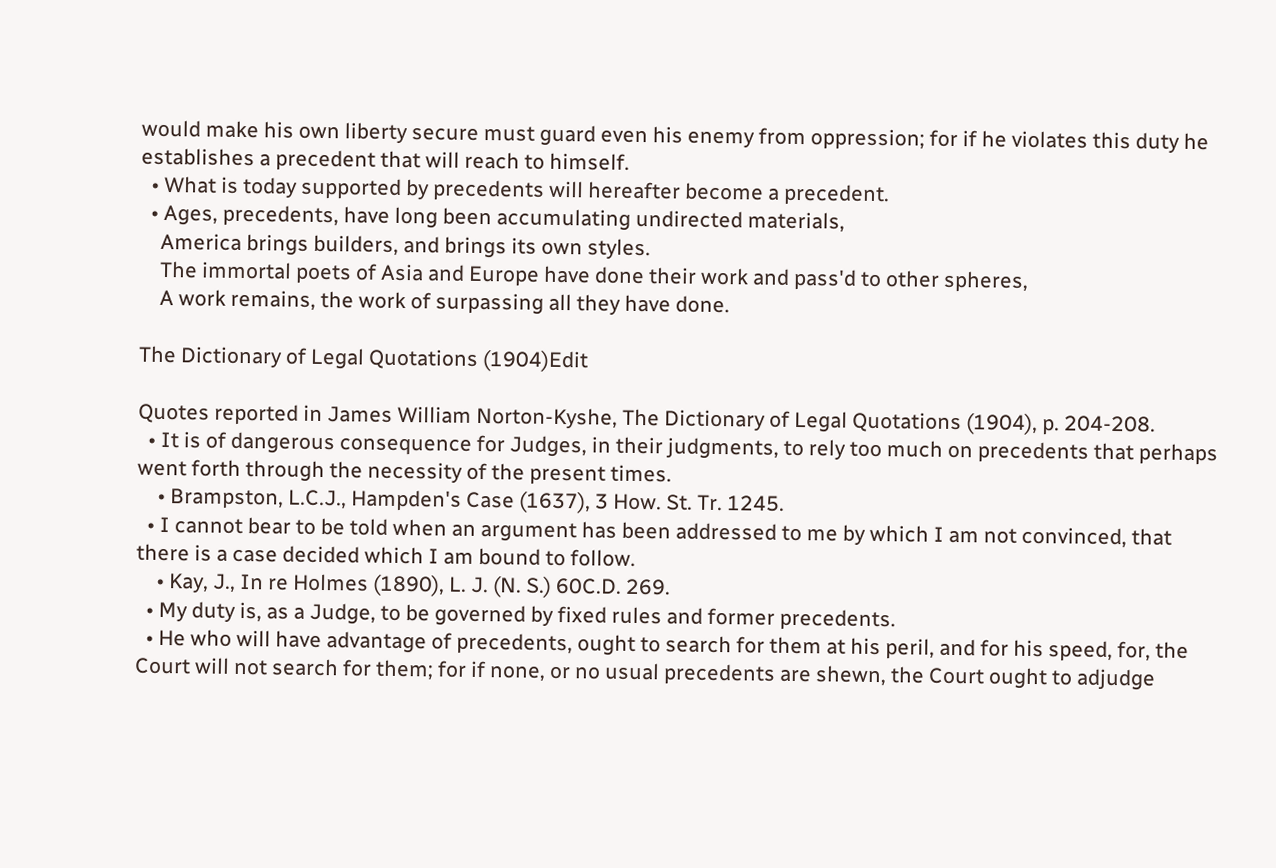would make his own liberty secure must guard even his enemy from oppression; for if he violates this duty he establishes a precedent that will reach to himself.
  • What is today supported by precedents will hereafter become a precedent.
  • Ages, precedents, have long been accumulating undirected materials,
    America brings builders, and brings its own styles.
    The immortal poets of Asia and Europe have done their work and pass'd to other spheres,
    A work remains, the work of surpassing all they have done.

The Dictionary of Legal Quotations (1904)Edit

Quotes reported in James William Norton-Kyshe, The Dictionary of Legal Quotations (1904), p. 204-208.
  • It is of dangerous consequence for Judges, in their judgments, to rely too much on precedents that perhaps went forth through the necessity of the present times.
    • Brampston, L.C.J., Hampden's Case (1637), 3 How. St. Tr. 1245.
  • I cannot bear to be told when an argument has been addressed to me by which I am not convinced, that there is a case decided which I am bound to follow.
    • Kay, J., In re Holmes (1890), L. J. (N. S.) 60C.D. 269.
  • My duty is, as a Judge, to be governed by fixed rules and former precedents.
  • He who will have advantage of precedents, ought to search for them at his peril, and for his speed, for, the Court will not search for them; for if none, or no usual precedents are shewn, the Court ought to adjudge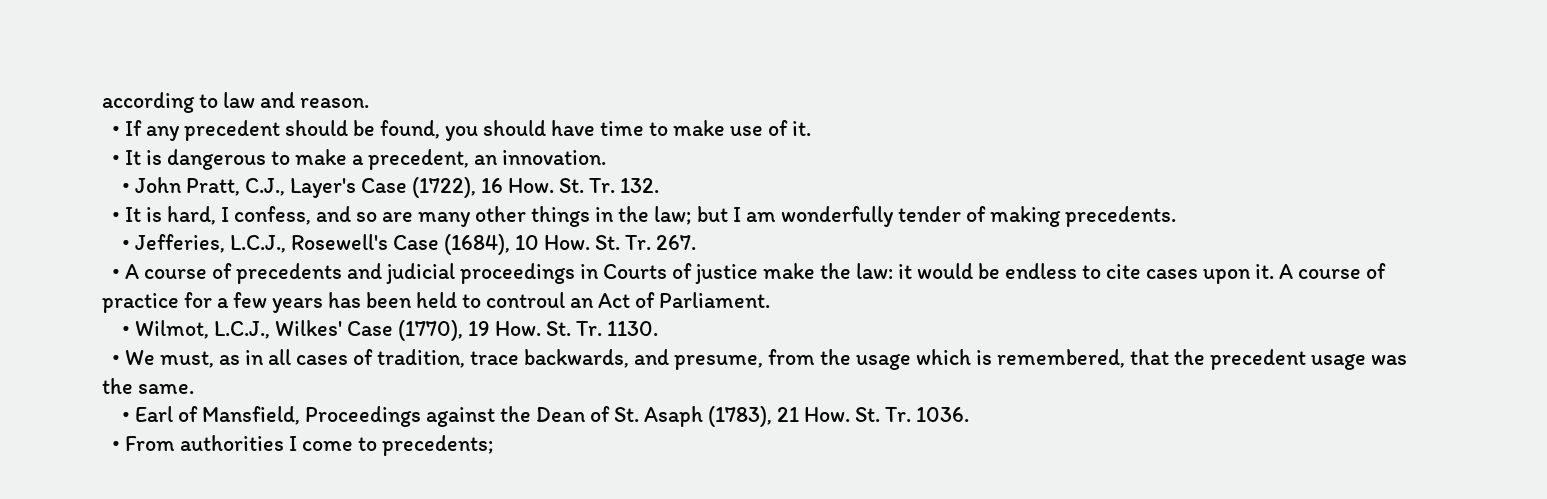according to law and reason.
  • If any precedent should be found, you should have time to make use of it.
  • It is dangerous to make a precedent, an innovation.
    • John Pratt, C.J., Layer's Case (1722), 16 How. St. Tr. 132.
  • It is hard, I confess, and so are many other things in the law; but I am wonderfully tender of making precedents.
    • Jefferies, L.C.J., Rosewell's Case (1684), 10 How. St. Tr. 267.
  • A course of precedents and judicial proceedings in Courts of justice make the law: it would be endless to cite cases upon it. A course of practice for a few years has been held to controul an Act of Parliament.
    • Wilmot, L.C.J., Wilkes' Case (1770), 19 How. St. Tr. 1130.
  • We must, as in all cases of tradition, trace backwards, and presume, from the usage which is remembered, that the precedent usage was the same.
    • Earl of Mansfield, Proceedings against the Dean of St. Asaph (1783), 21 How. St. Tr. 1036.
  • From authorities I come to precedents;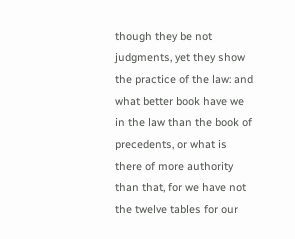though they be not judgments, yet they show the practice of the law: and what better book have we in the law than the book of precedents, or what is there of more authority than that, for we have not the twelve tables for our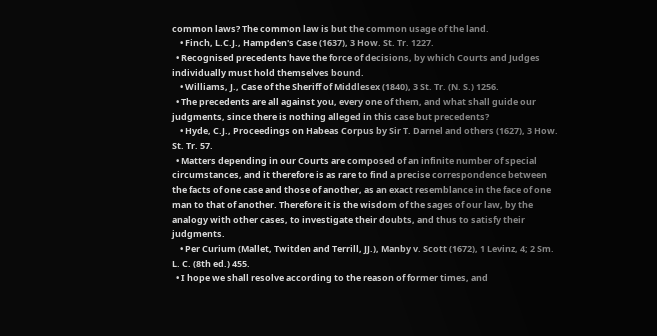common laws? The common law is but the common usage of the land.
    • Finch, L.C.J., Hampden's Case (1637), 3 How. St. Tr. 1227.
  • Recognised precedents have the force of decisions, by which Courts and Judges individually must hold themselves bound.
    • Williams, J., Case of the Sheriff of Middlesex (1840), 3 St. Tr. (N. S.) 1256.
  • The precedents are all against you, every one of them, and what shall guide our judgments, since there is nothing alleged in this case but precedents?
    • Hyde, C.J., Proceedings on Habeas Corpus by Sir T. Darnel and others (1627), 3 How. St. Tr. 57.
  • Matters depending in our Courts are composed of an infinite number of special circumstances, and it therefore is as rare to find a precise correspondence between the facts of one case and those of another, as an exact resemblance in the face of one man to that of another. Therefore it is the wisdom of the sages of our law, by the analogy with other cases, to investigate their doubts, and thus to satisfy their judgments.
    • Per Curium (Mallet, Twitden and Terrill, JJ.), Manby v. Scott (1672), 1 Levinz, 4; 2 Sm. L. C. (8th ed.) 455.
  • I hope we shall resolve according to the reason of former times, and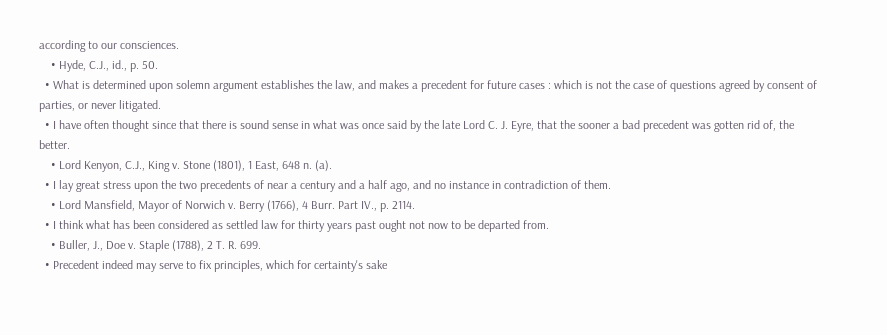according to our consciences.
    • Hyde, C.J., id., p. 50.
  • What is determined upon solemn argument establishes the law, and makes a precedent for future cases : which is not the case of questions agreed by consent of parties, or never litigated.
  • I have often thought since that there is sound sense in what was once said by the late Lord C. J. Eyre, that the sooner a bad precedent was gotten rid of, the better.
    • Lord Kenyon, C.J., King v. Stone (1801), 1 East, 648 n. (a).
  • I lay great stress upon the two precedents of near a century and a half ago, and no instance in contradiction of them.
    • Lord Mansfield, Mayor of Norwich v. Berry (1766), 4 Burr. Part IV., p. 2114.
  • I think what has been considered as settled law for thirty years past ought not now to be departed from.
    • Buller, J., Doe v. Staple (1788), 2 T. R. 699.
  • Precedent indeed may serve to fix principles, which for certainty's sake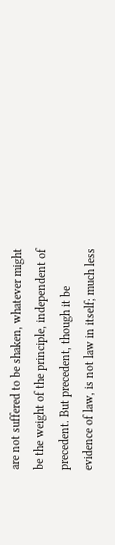are not suffered to be shaken, whatever might be the weight of the principle, independent of precedent. But precedent, though it be evidence of law, is not law in itself; much less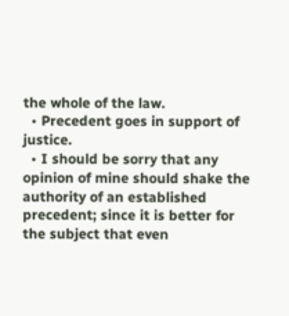the whole of the law.
  • Precedent goes in support of justice.
  • I should be sorry that any opinion of mine should shake the authority of an established precedent; since it is better for the subject that even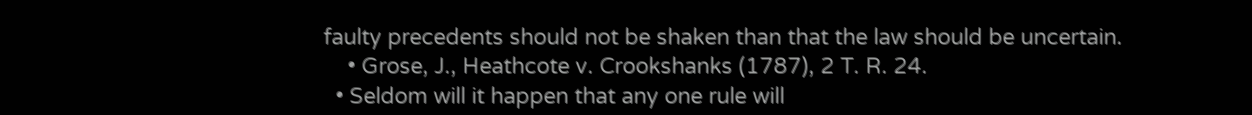faulty precedents should not be shaken than that the law should be uncertain.
    • Grose, J., Heathcote v. Crookshanks (1787), 2 T. R. 24.
  • Seldom will it happen that any one rule will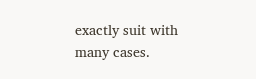exactly suit with many cases.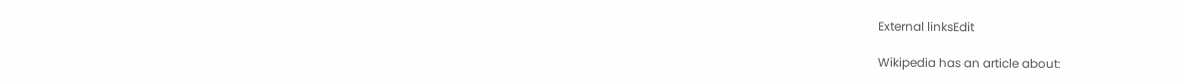External linksEdit

Wikipedia has an article about: